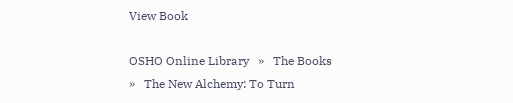View Book

OSHO Online Library   »   The Books   »   The New Alchemy: To Turn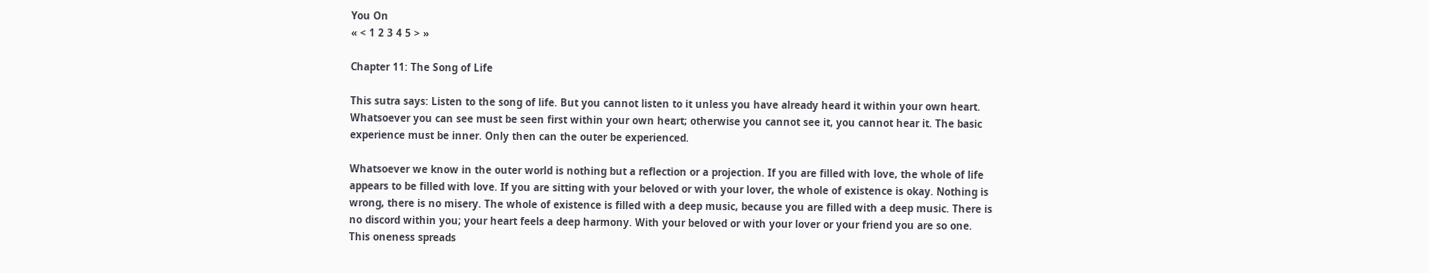You On
« < 1 2 3 4 5 > »

Chapter 11: The Song of Life

This sutra says: Listen to the song of life. But you cannot listen to it unless you have already heard it within your own heart. Whatsoever you can see must be seen first within your own heart; otherwise you cannot see it, you cannot hear it. The basic experience must be inner. Only then can the outer be experienced.

Whatsoever we know in the outer world is nothing but a reflection or a projection. If you are filled with love, the whole of life appears to be filled with love. If you are sitting with your beloved or with your lover, the whole of existence is okay. Nothing is wrong, there is no misery. The whole of existence is filled with a deep music, because you are filled with a deep music. There is no discord within you; your heart feels a deep harmony. With your beloved or with your lover or your friend you are so one. This oneness spreads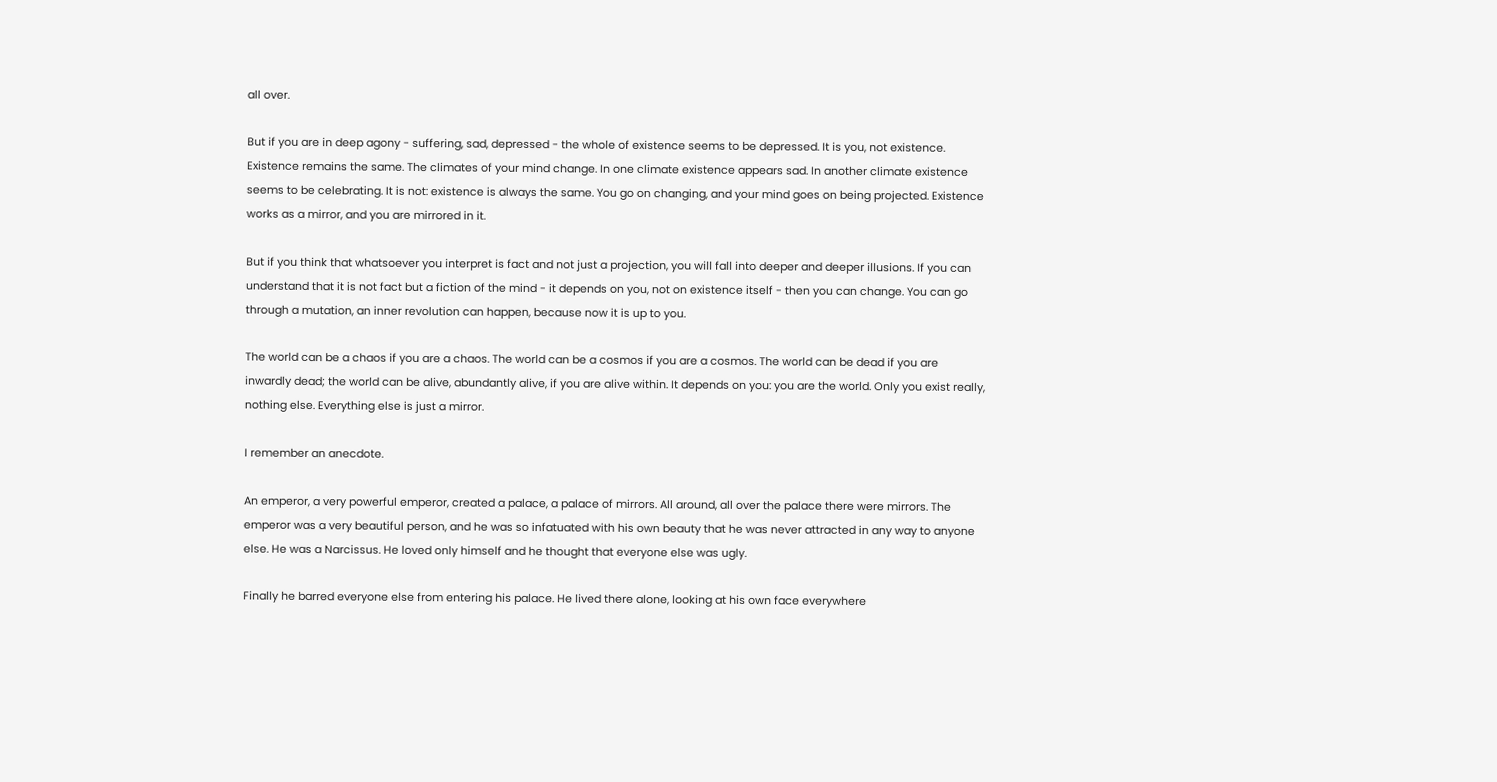all over.

But if you are in deep agony - suffering, sad, depressed - the whole of existence seems to be depressed. It is you, not existence. Existence remains the same. The climates of your mind change. In one climate existence appears sad. In another climate existence seems to be celebrating. It is not: existence is always the same. You go on changing, and your mind goes on being projected. Existence works as a mirror, and you are mirrored in it.

But if you think that whatsoever you interpret is fact and not just a projection, you will fall into deeper and deeper illusions. If you can understand that it is not fact but a fiction of the mind - it depends on you, not on existence itself - then you can change. You can go through a mutation, an inner revolution can happen, because now it is up to you.

The world can be a chaos if you are a chaos. The world can be a cosmos if you are a cosmos. The world can be dead if you are inwardly dead; the world can be alive, abundantly alive, if you are alive within. It depends on you: you are the world. Only you exist really, nothing else. Everything else is just a mirror.

I remember an anecdote.

An emperor, a very powerful emperor, created a palace, a palace of mirrors. All around, all over the palace there were mirrors. The emperor was a very beautiful person, and he was so infatuated with his own beauty that he was never attracted in any way to anyone else. He was a Narcissus. He loved only himself and he thought that everyone else was ugly.

Finally he barred everyone else from entering his palace. He lived there alone, looking at his own face everywhere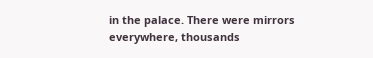in the palace. There were mirrors everywhere, thousands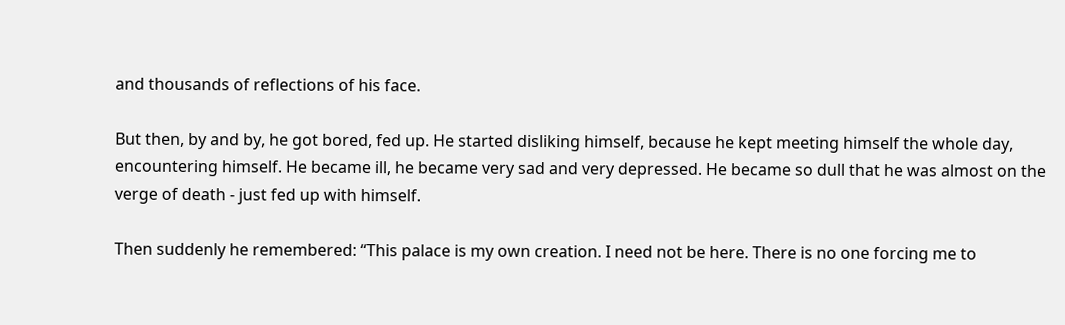and thousands of reflections of his face.

But then, by and by, he got bored, fed up. He started disliking himself, because he kept meeting himself the whole day, encountering himself. He became ill, he became very sad and very depressed. He became so dull that he was almost on the verge of death - just fed up with himself.

Then suddenly he remembered: “This palace is my own creation. I need not be here. There is no one forcing me to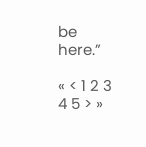be here.”

« < 1 2 3 4 5 > »